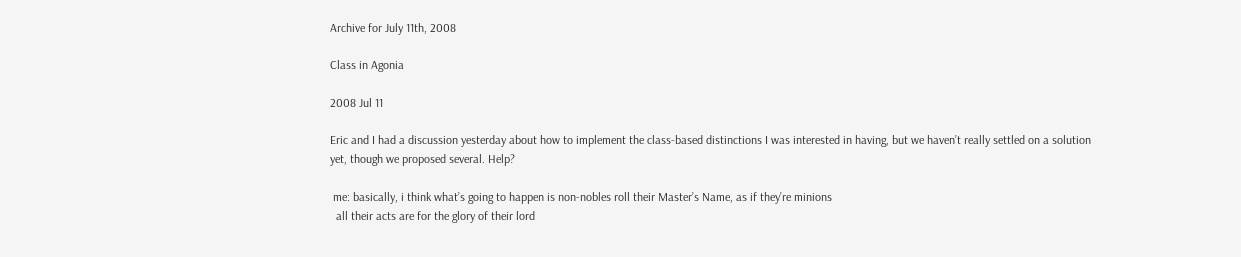Archive for July 11th, 2008

Class in Agonia

2008 Jul 11

Eric and I had a discussion yesterday about how to implement the class-based distinctions I was interested in having, but we haven’t really settled on a solution yet, though we proposed several. Help?

 me: basically, i think what’s going to happen is non-nobles roll their Master’s Name, as if they’re minions
  all their acts are for the glory of their lord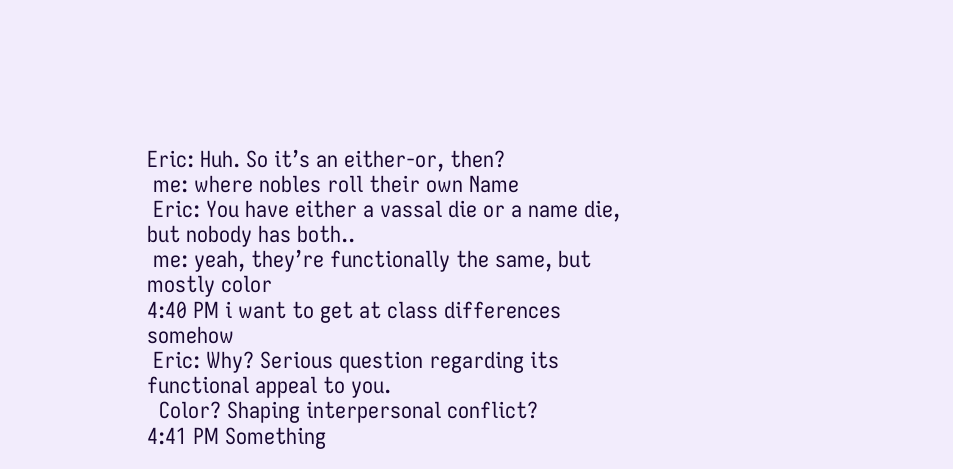Eric: Huh. So it’s an either-or, then?
 me: where nobles roll their own Name
 Eric: You have either a vassal die or a name die, but nobody has both..
 me: yeah, they’re functionally the same, but mostly color
4:40 PM i want to get at class differences somehow
 Eric: Why? Serious question regarding its functional appeal to you.
  Color? Shaping interpersonal conflict?
4:41 PM Something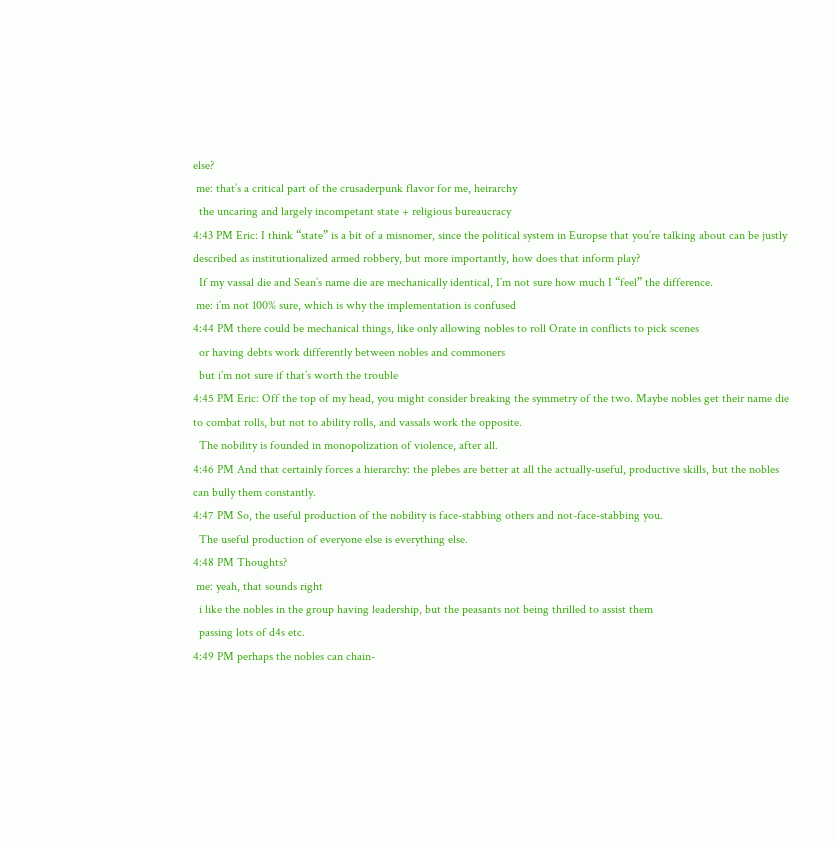else?
 me: that’s a critical part of the crusaderpunk flavor for me, heirarchy
  the uncaring and largely incompetant state + religious bureaucracy
4:43 PM Eric: I think “state” is a bit of a misnomer, since the political system in Europse that you’re talking about can be justly described as institutionalized armed robbery, but more importantly, how does that inform play?
  If my vassal die and Sean’s name die are mechanically identical, I’m not sure how much I “feel” the difference.
 me: i’m not 100% sure, which is why the implementation is confused
4:44 PM there could be mechanical things, like only allowing nobles to roll Orate in conflicts to pick scenes
  or having debts work differently between nobles and commoners
  but i’m not sure if that’s worth the trouble
4:45 PM Eric: Off the top of my head, you might consider breaking the symmetry of the two. Maybe nobles get their name die to combat rolls, but not to ability rolls, and vassals work the opposite.
  The nobility is founded in monopolization of violence, after all.
4:46 PM And that certainly forces a hierarchy: the plebes are better at all the actually-useful, productive skills, but the nobles can bully them constantly.
4:47 PM So, the useful production of the nobility is face-stabbing others and not-face-stabbing you.
  The useful production of everyone else is everything else.
4:48 PM Thoughts?
 me: yeah, that sounds right
  i like the nobles in the group having leadership, but the peasants not being thrilled to assist them
  passing lots of d4s etc.
4:49 PM perhaps the nobles can chain-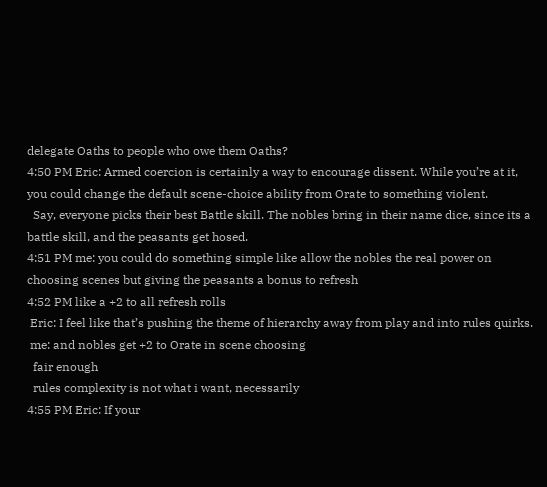delegate Oaths to people who owe them Oaths?
4:50 PM Eric: Armed coercion is certainly a way to encourage dissent. While you’re at it, you could change the default scene-choice ability from Orate to something violent.
  Say, everyone picks their best Battle skill. The nobles bring in their name dice, since its a battle skill, and the peasants get hosed.
4:51 PM me: you could do something simple like allow the nobles the real power on choosing scenes but giving the peasants a bonus to refresh
4:52 PM like a +2 to all refresh rolls
 Eric: I feel like that’s pushing the theme of hierarchy away from play and into rules quirks.
 me: and nobles get +2 to Orate in scene choosing
  fair enough
  rules complexity is not what i want, necessarily
4:55 PM Eric: If your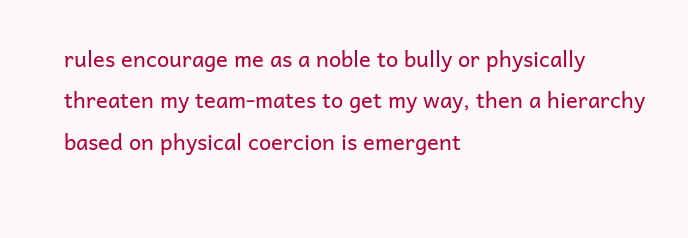rules encourage me as a noble to bully or physically threaten my team-mates to get my way, then a hierarchy based on physical coercion is emergent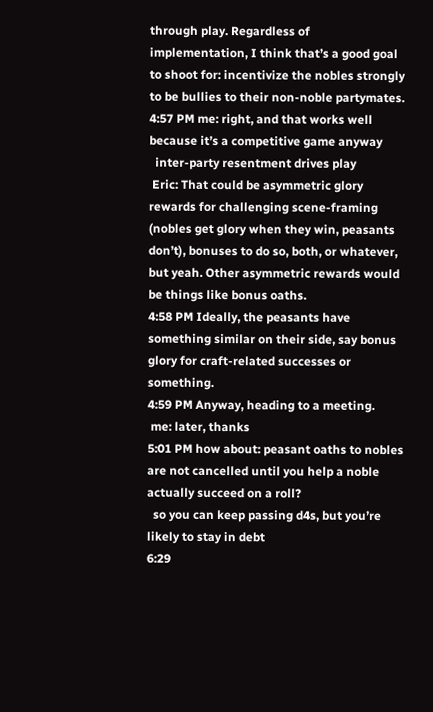through play. Regardless of implementation, I think that’s a good goal to shoot for: incentivize the nobles strongly to be bullies to their non-noble partymates.
4:57 PM me: right, and that works well because it’s a competitive game anyway
  inter-party resentment drives play
 Eric: That could be asymmetric glory rewards for challenging scene-framing (nobles get glory when they win, peasants don’t), bonuses to do so, both, or whatever, but yeah. Other asymmetric rewards would be things like bonus oaths.
4:58 PM Ideally, the peasants have something similar on their side, say bonus glory for craft-related successes or something.
4:59 PM Anyway, heading to a meeting.
 me: later, thanks
5:01 PM how about: peasant oaths to nobles are not cancelled until you help a noble actually succeed on a roll?
  so you can keep passing d4s, but you’re likely to stay in debt
6:29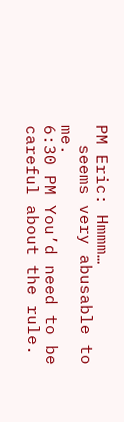PM Eric: Hmmm…
  seems very abusable to me.
6:30 PM You’d need to be careful about the rule.